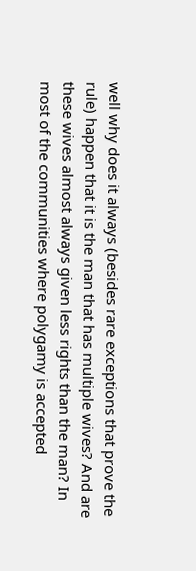well why does it always (besides rare exceptions that prove the rule) happen that it is the man that has multiple wives? And are these wives almost always given less rights than the man? In most of the communities where polygamy is accepted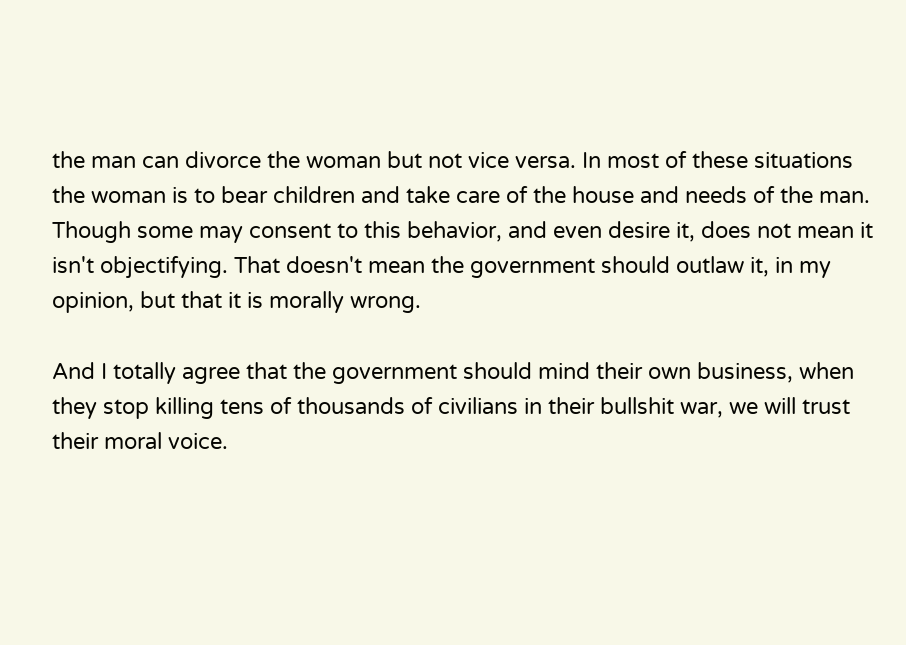the man can divorce the woman but not vice versa. In most of these situations the woman is to bear children and take care of the house and needs of the man. Though some may consent to this behavior, and even desire it, does not mean it isn't objectifying. That doesn't mean the government should outlaw it, in my opinion, but that it is morally wrong.

And I totally agree that the government should mind their own business, when they stop killing tens of thousands of civilians in their bullshit war, we will trust their moral voice.